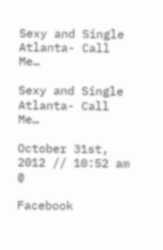Sexy and Single Atlanta- Call Me…

Sexy and Single Atlanta- Call Me…

October 31st, 2012 // 10:52 am @

Facebook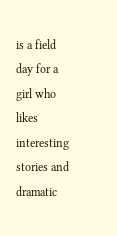is a field day for a girl who likes interesting stories and dramatic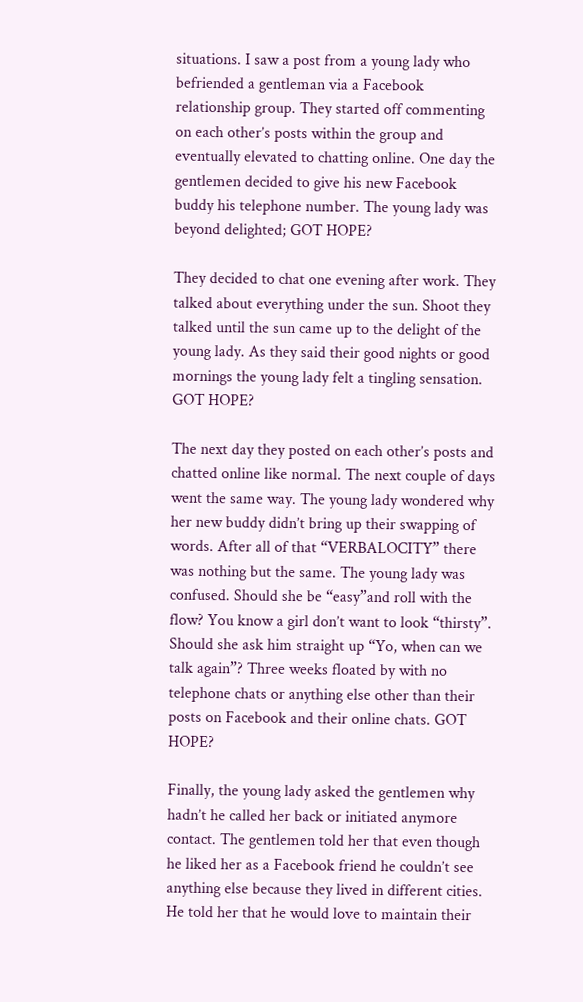situations. I saw a post from a young lady who befriended a gentleman via a Facebook relationship group. They started off commenting on each other’s posts within the group and eventually elevated to chatting online. One day the gentlemen decided to give his new Facebook buddy his telephone number. The young lady was beyond delighted; GOT HOPE?

They decided to chat one evening after work. They talked about everything under the sun. Shoot they talked until the sun came up to the delight of the young lady. As they said their good nights or good mornings the young lady felt a tingling sensation. GOT HOPE?

The next day they posted on each other’s posts and chatted online like normal. The next couple of days went the same way. The young lady wondered why her new buddy didn’t bring up their swapping of words. After all of that “VERBALOCITY” there was nothing but the same. The young lady was confused. Should she be “easy”and roll with the flow? You know a girl don’t want to look “thirsty”.  Should she ask him straight up “Yo, when can we talk again”? Three weeks floated by with no telephone chats or anything else other than their posts on Facebook and their online chats. GOT HOPE?

Finally, the young lady asked the gentlemen why hadn’t he called her back or initiated anymore contact. The gentlemen told her that even though he liked her as a Facebook friend he couldn’t see anything else because they lived in different cities. He told her that he would love to maintain their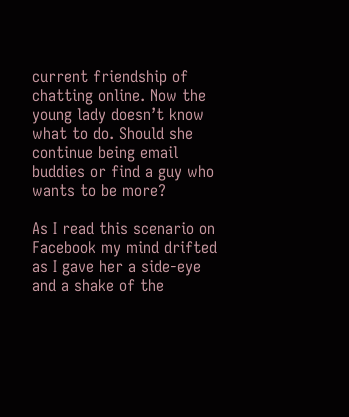current friendship of chatting online. Now the young lady doesn’t know what to do. Should she continue being email buddies or find a guy who wants to be more?

As I read this scenario on Facebook my mind drifted as I gave her a side-eye and a shake of the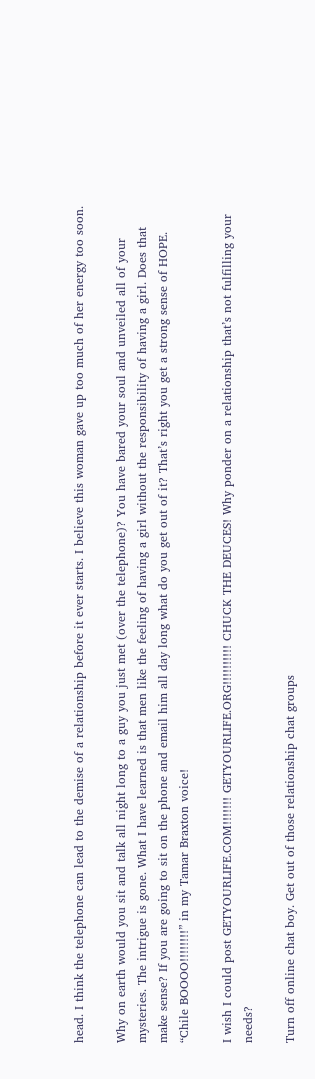head. I think the telephone can lead to the demise of a relationship before it ever starts. I believe this woman gave up too much of her energy too soon.

Why on earth would you sit and talk all night long to a guy you just met (over the telephone)? You have bared your soul and unveiled all of your mysteries. The intrigue is gone. What I have learned is that men like the feeling of having a girl without the responsibility of having a girl. Does that make sense? If you are going to sit on the phone and email him all day long what do you get out of it? That’s right you get a strong sense of HOPE. “Chile BOOOO!!!!!!!!” in my Tamar Braxton voice!

I wish I could post GETYOURLIFE.COM!!!!!!! GETYOURLIFE.ORG!!!!!!!!!! CHUCK THE DEUCES! Why ponder on a relationship that’s not fulfilling your needs?

Turn off online chat boy. Get out of those relationship chat groups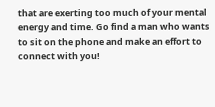that are exerting too much of your mental energy and time. Go find a man who wants to sit on the phone and make an effort to connect with you!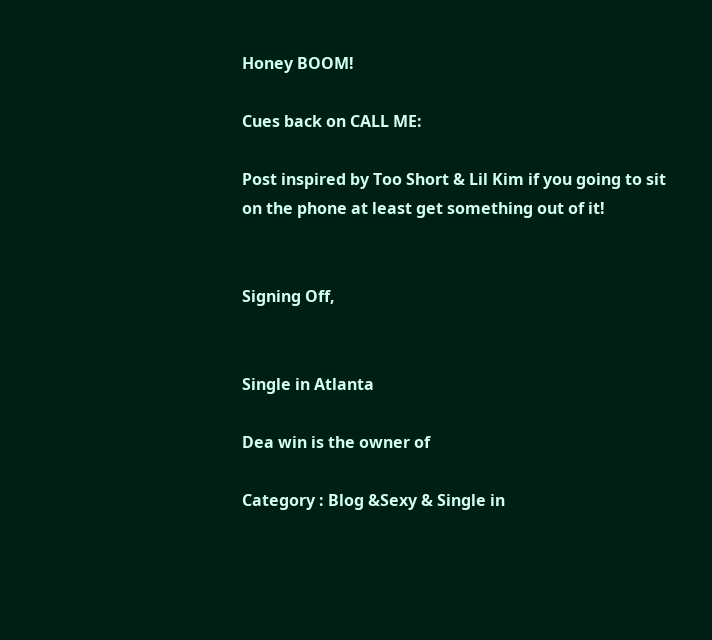Honey BOOM!

Cues back on CALL ME:

Post inspired by Too Short & Lil Kim if you going to sit on the phone at least get something out of it!


Signing Off,


Single in Atlanta

Dea win is the owner of

Category : Blog &Sexy & Single in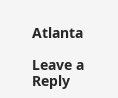Atlanta

Leave a Reply